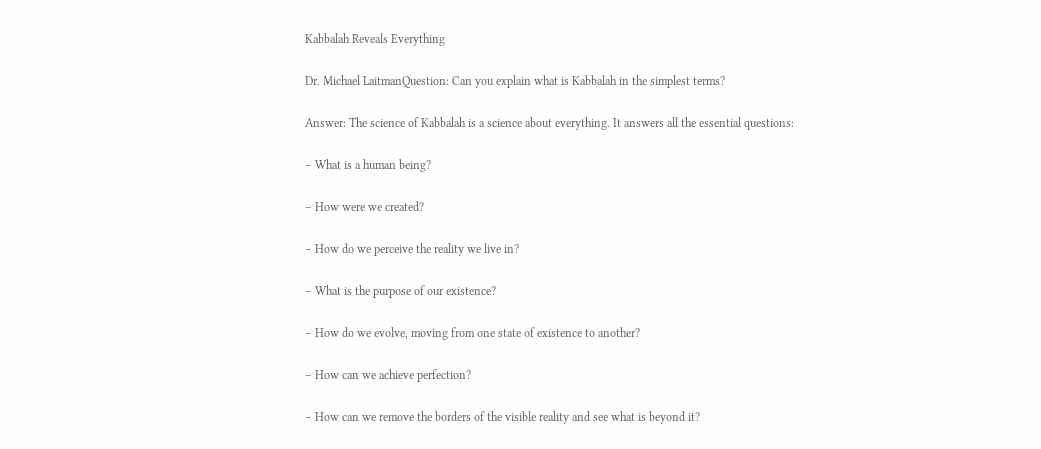Kabbalah Reveals Everything

Dr. Michael LaitmanQuestion: Can you explain what is Kabbalah in the simplest terms?

Answer: The science of Kabbalah is a science about everything. It answers all the essential questions:

– What is a human being?

– How were we created?

– How do we perceive the reality we live in?

– What is the purpose of our existence?

– How do we evolve, moving from one state of existence to another?

– How can we achieve perfection?

– How can we remove the borders of the visible reality and see what is beyond it?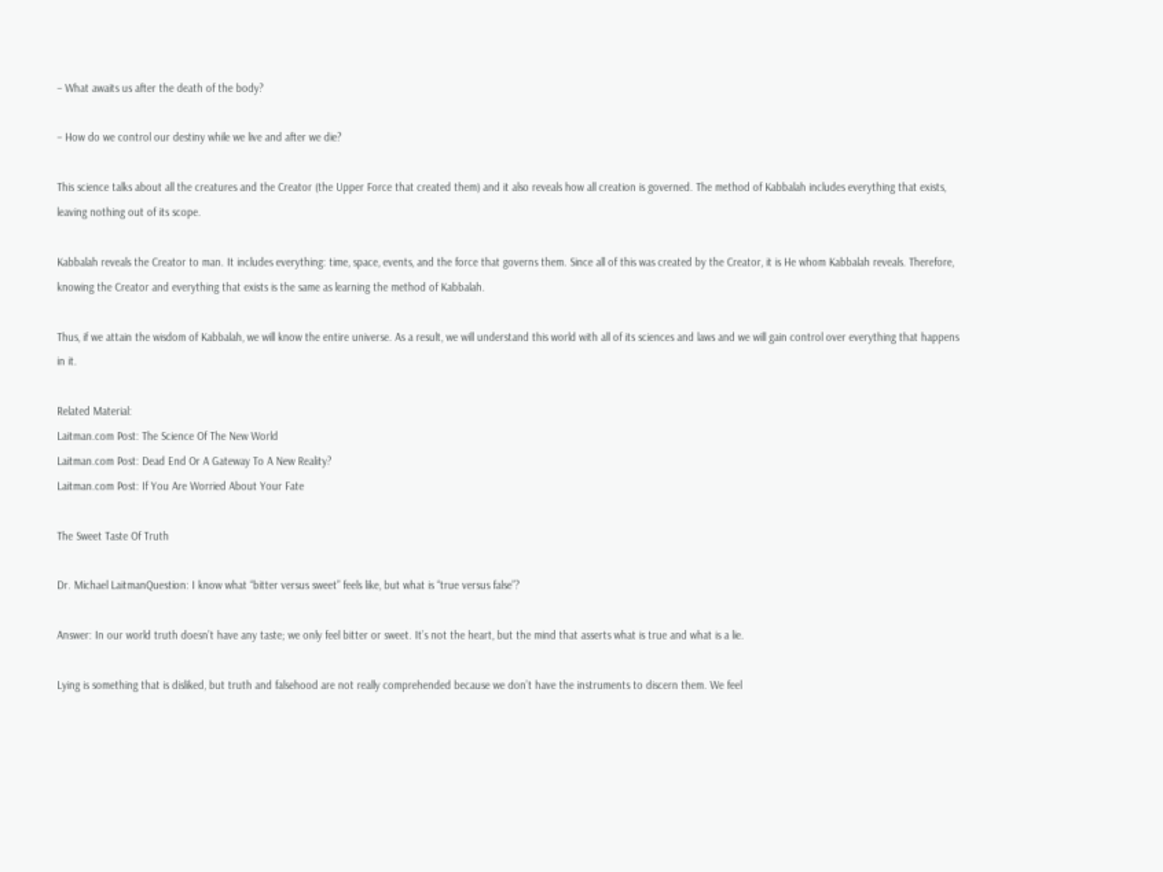– What awaits us after the death of the body?

– How do we control our destiny while we live and after we die?

This science talks about all the creatures and the Creator (the Upper Force that created them) and it also reveals how all creation is governed. The method of Kabbalah includes everything that exists, leaving nothing out of its scope.

Kabbalah reveals the Creator to man. It includes everything: time, space, events, and the force that governs them. Since all of this was created by the Creator, it is He whom Kabbalah reveals. Therefore, knowing the Creator and everything that exists is the same as learning the method of Kabbalah.

Thus, if we attain the wisdom of Kabbalah, we will know the entire universe. As a result, we will understand this world with all of its sciences and laws and we will gain control over everything that happens in it.

Related Material:
Laitman.com Post: The Science Of The New World
Laitman.com Post: Dead End Or A Gateway To A New Reality?
Laitman.com Post: If You Are Worried About Your Fate

The Sweet Taste Of Truth

Dr. Michael LaitmanQuestion: I know what “bitter versus sweet” feels like, but what is “true versus false”?

Answer: In our world truth doesn’t have any taste; we only feel bitter or sweet. It’s not the heart, but the mind that asserts what is true and what is a lie.

Lying is something that is disliked, but truth and falsehood are not really comprehended because we don’t have the instruments to discern them. We feel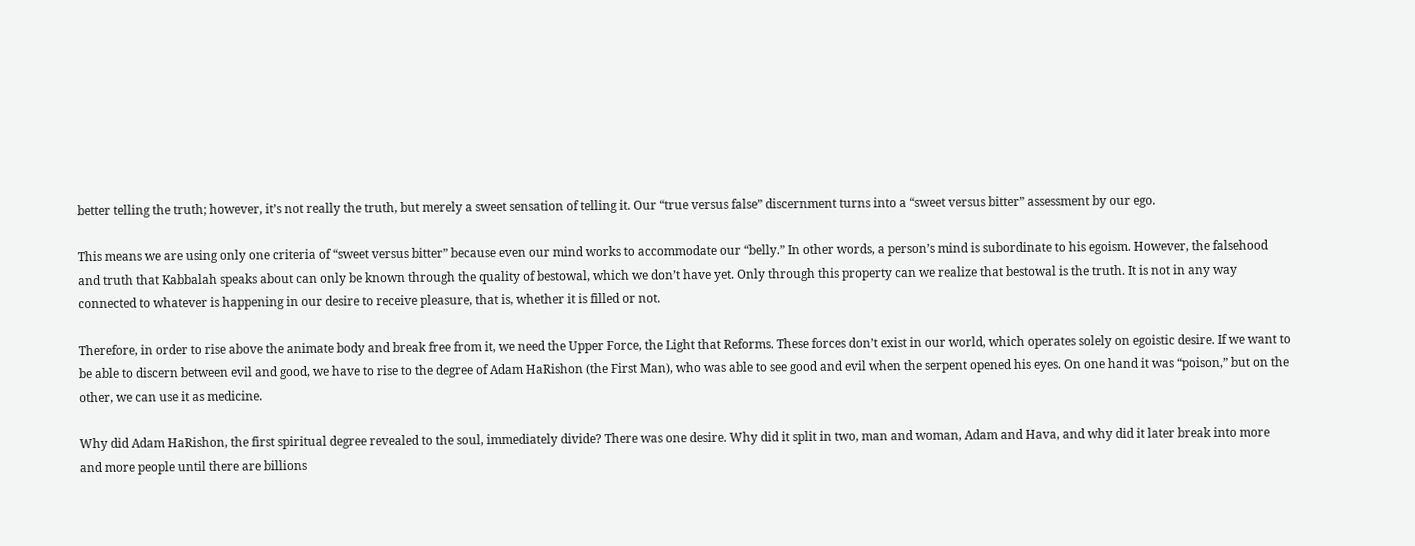better telling the truth; however, it’s not really the truth, but merely a sweet sensation of telling it. Our “true versus false” discernment turns into a “sweet versus bitter” assessment by our ego.

This means we are using only one criteria of “sweet versus bitter” because even our mind works to accommodate our “belly.” In other words, a person’s mind is subordinate to his egoism. However, the falsehood and truth that Kabbalah speaks about can only be known through the quality of bestowal, which we don’t have yet. Only through this property can we realize that bestowal is the truth. It is not in any way connected to whatever is happening in our desire to receive pleasure, that is, whether it is filled or not.

Therefore, in order to rise above the animate body and break free from it, we need the Upper Force, the Light that Reforms. These forces don’t exist in our world, which operates solely on egoistic desire. If we want to be able to discern between evil and good, we have to rise to the degree of Adam HaRishon (the First Man), who was able to see good and evil when the serpent opened his eyes. On one hand it was “poison,” but on the other, we can use it as medicine.

Why did Adam HaRishon, the first spiritual degree revealed to the soul, immediately divide? There was one desire. Why did it split in two, man and woman, Adam and Hava, and why did it later break into more and more people until there are billions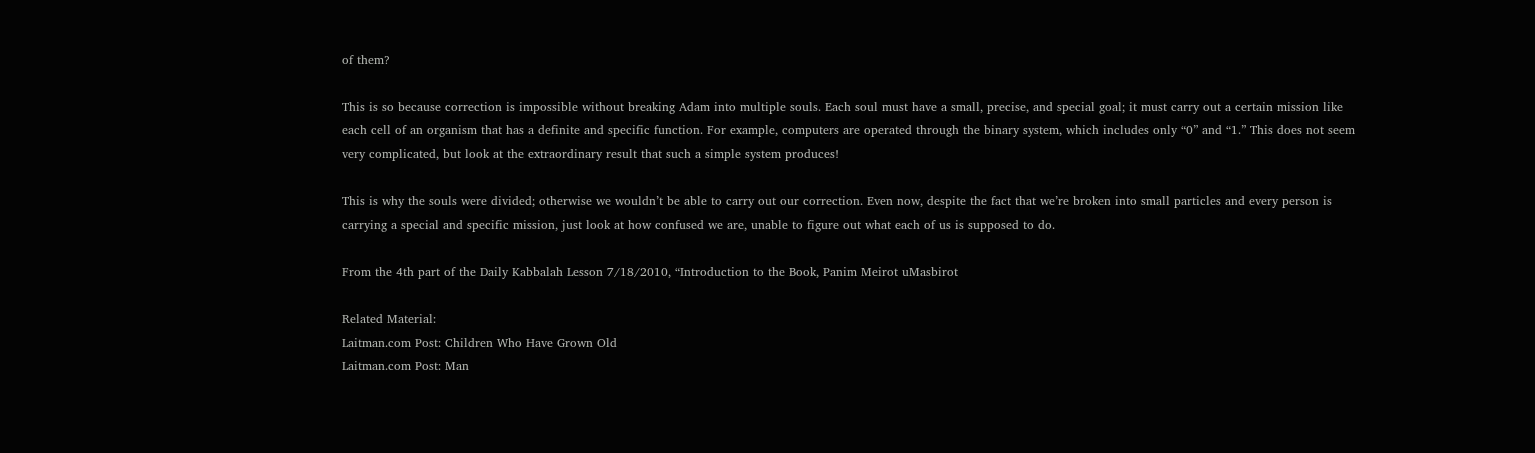of them?

This is so because correction is impossible without breaking Adam into multiple souls. Each soul must have a small, precise, and special goal; it must carry out a certain mission like each cell of an organism that has a definite and specific function. For example, computers are operated through the binary system, which includes only “0” and “1.” This does not seem very complicated, but look at the extraordinary result that such a simple system produces!

This is why the souls were divided; otherwise we wouldn’t be able to carry out our correction. Even now, despite the fact that we’re broken into small particles and every person is carrying a special and specific mission, just look at how confused we are, unable to figure out what each of us is supposed to do.

From the 4th part of the Daily Kabbalah Lesson 7/18/2010, “Introduction to the Book, Panim Meirot uMasbirot

Related Material:
Laitman.com Post: Children Who Have Grown Old
Laitman.com Post: Man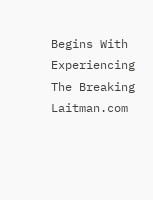Begins With Experiencing The Breaking
Laitman.com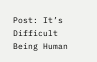Post: It’s Difficult Being Human